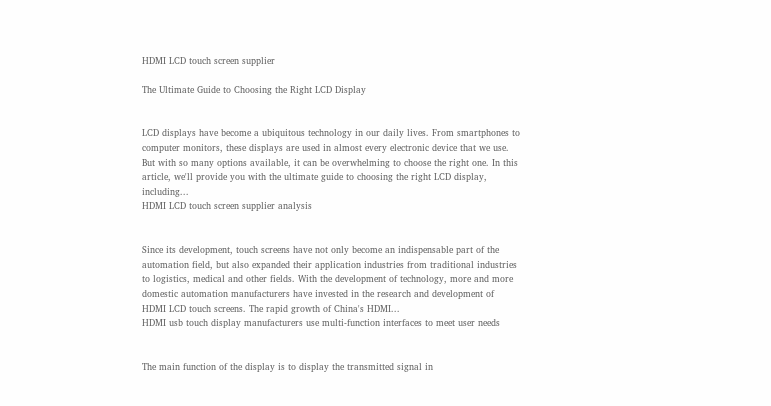HDMI LCD touch screen supplier

The Ultimate Guide to Choosing the Right LCD Display


LCD displays have become a ubiquitous technology in our daily lives. From smartphones to computer monitors, these displays are used in almost every electronic device that we use. But with so many options available, it can be overwhelming to choose the right one. In this article, we'll provide you with the ultimate guide to choosing the right LCD display, including...
HDMI LCD touch screen supplier analysis


Since its development, touch screens have not only become an indispensable part of the automation field, but also expanded their application industries from traditional industries to logistics, medical and other fields. With the development of technology, more and more domestic automation manufacturers have invested in the research and development of HDMI LCD touch screens. The rapid growth of China's HDMI...
HDMI usb touch display manufacturers use multi-function interfaces to meet user needs


The main function of the display is to display the transmitted signal in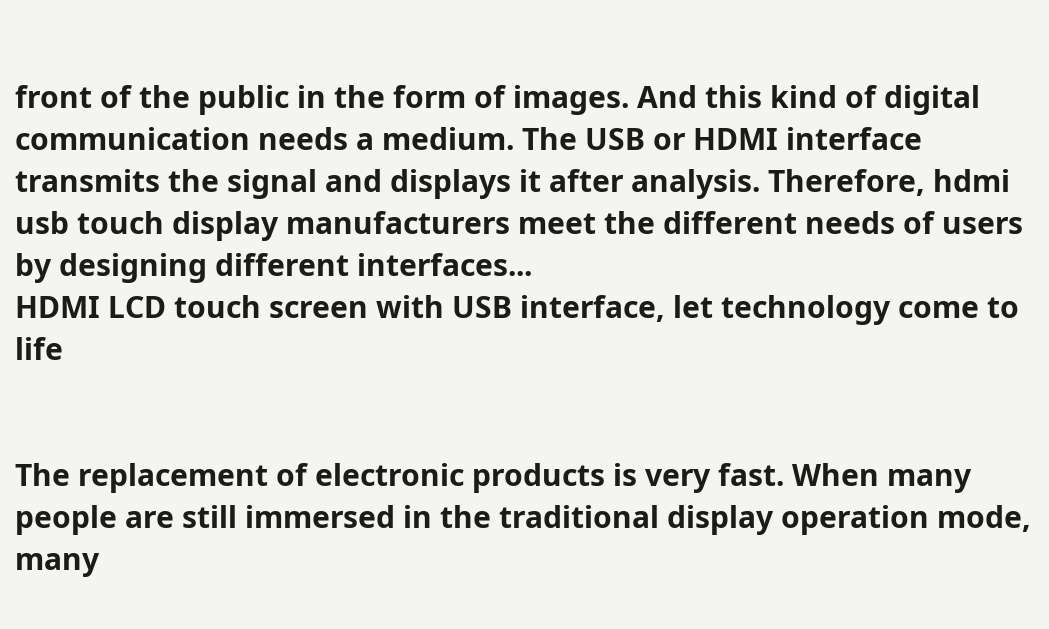front of the public in the form of images. And this kind of digital communication needs a medium. The USB or HDMI interface transmits the signal and displays it after analysis. Therefore, hdmi usb touch display manufacturers meet the different needs of users by designing different interfaces...
HDMI LCD touch screen with USB interface, let technology come to life


The replacement of electronic products is very fast. When many people are still immersed in the traditional display operation mode, many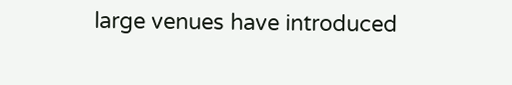large venues have introduced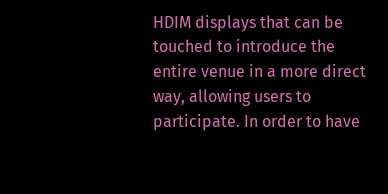HDIM displays that can be touched to introduce the entire venue in a more direct way, allowing users to participate. In order to have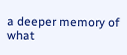a deeper memory of what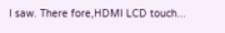I saw. There fore,HDMI LCD touch...